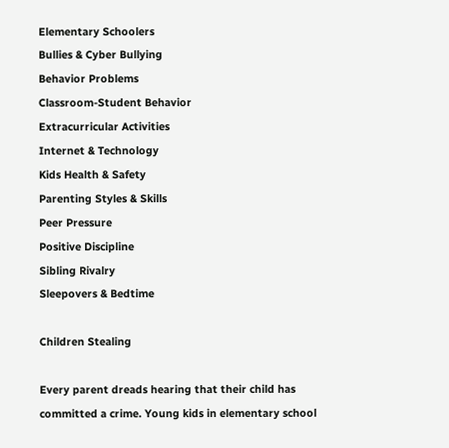Elementary Schoolers
Bullies & Cyber Bullying
Behavior Problems
Classroom-Student Behavior
Extracurricular Activities
Internet & Technology
Kids Health & Safety
Parenting Styles & Skills
Peer Pressure
Positive Discipline
Sibling Rivalry
Sleepovers & Bedtime

Children Stealing

Every parent dreads hearing that their child has committed a crime. Young kids in elementary school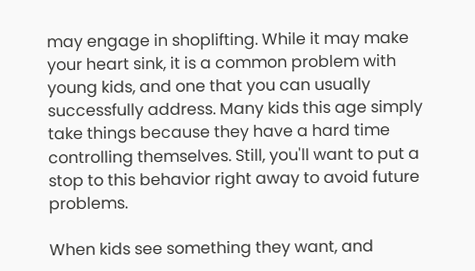may engage in shoplifting. While it may make your heart sink, it is a common problem with young kids, and one that you can usually successfully address. Many kids this age simply take things because they have a hard time controlling themselves. Still, you'll want to put a stop to this behavior right away to avoid future problems.

When kids see something they want, and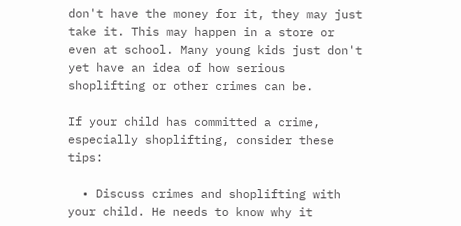don't have the money for it, they may just take it. This may happen in a store or even at school. Many young kids just don't yet have an idea of how serious shoplifting or other crimes can be.

If your child has committed a crime, especially shoplifting, consider these tips:

  • Discuss crimes and shoplifting with your child. He needs to know why it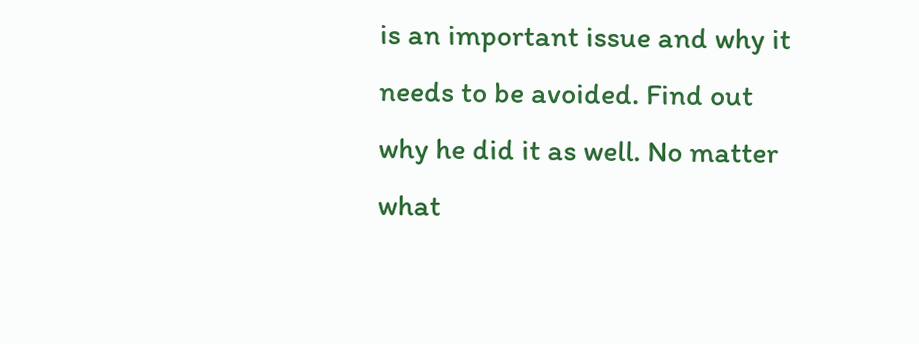is an important issue and why it needs to be avoided. Find out why he did it as well. No matter what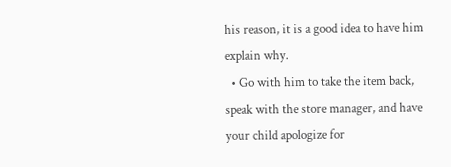his reason, it is a good idea to have him explain why.
  • Go with him to take the item back, speak with the store manager, and have your child apologize for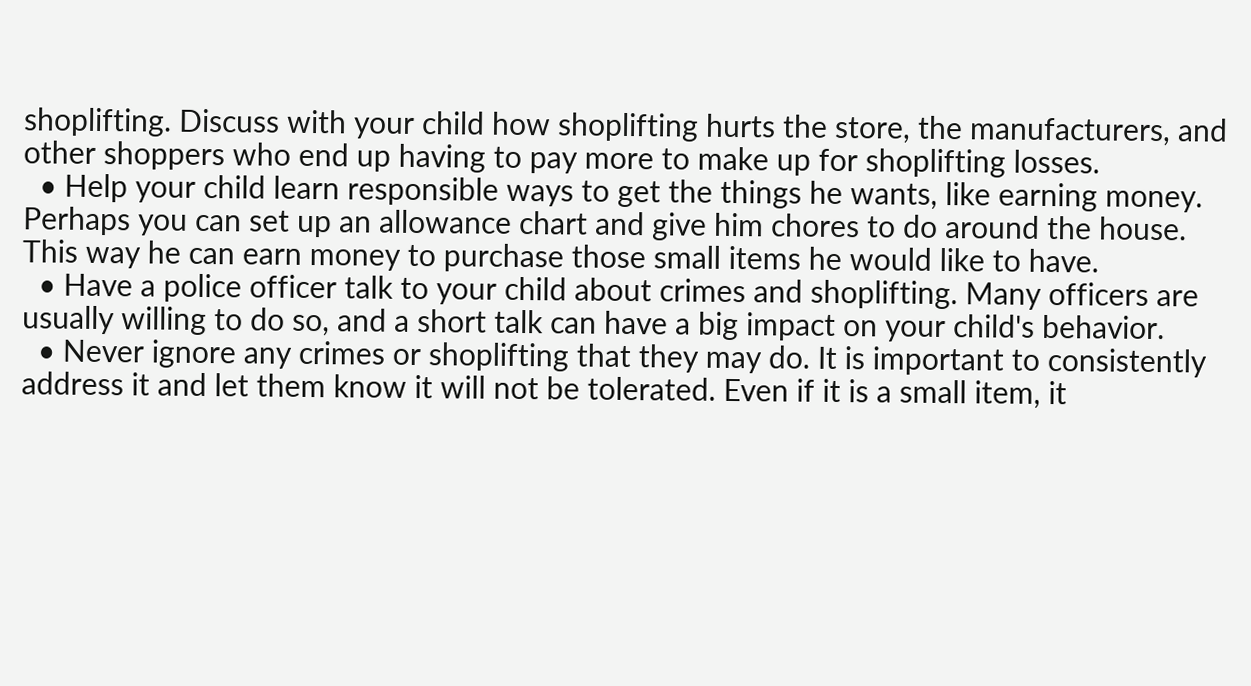shoplifting. Discuss with your child how shoplifting hurts the store, the manufacturers, and other shoppers who end up having to pay more to make up for shoplifting losses.
  • Help your child learn responsible ways to get the things he wants, like earning money. Perhaps you can set up an allowance chart and give him chores to do around the house. This way he can earn money to purchase those small items he would like to have.
  • Have a police officer talk to your child about crimes and shoplifting. Many officers are usually willing to do so, and a short talk can have a big impact on your child's behavior.
  • Never ignore any crimes or shoplifting that they may do. It is important to consistently address it and let them know it will not be tolerated. Even if it is a small item, it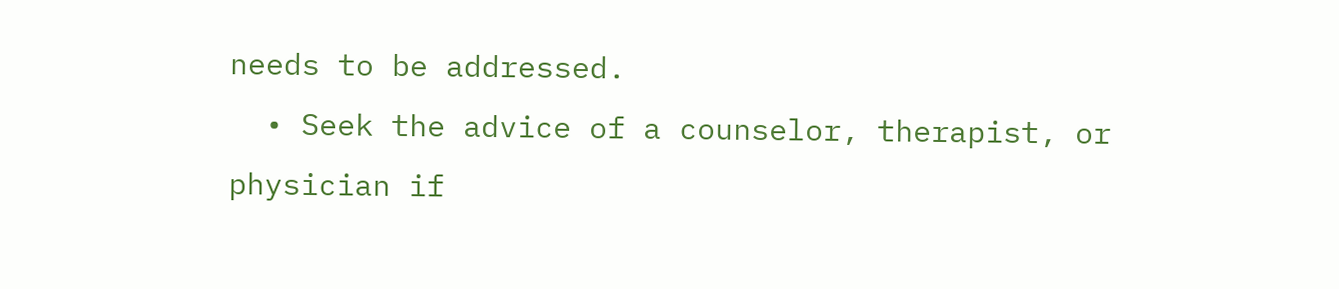needs to be addressed.
  • Seek the advice of a counselor, therapist, or physician if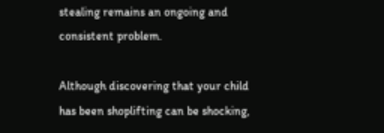stealing remains an ongoing and consistent problem.

Although discovering that your child has been shoplifting can be shocking,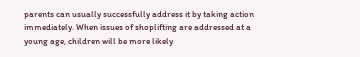parents can usually successfully address it by taking action immediately. When issues of shoplifting are addressed at a young age, children will be more likely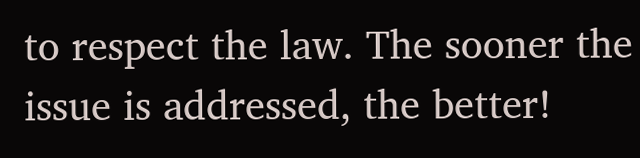to respect the law. The sooner the issue is addressed, the better!